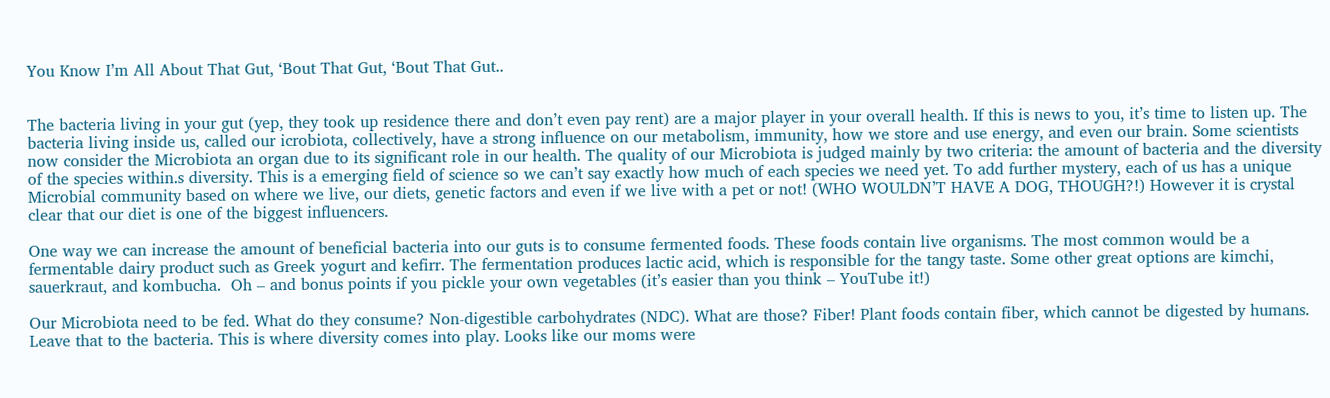You Know I’m All About That Gut, ‘Bout That Gut, ‘Bout That Gut..


The bacteria living in your gut (yep, they took up residence there and don’t even pay rent) are a major player in your overall health. If this is news to you, it’s time to listen up. The bacteria living inside us, called our icrobiota, collectively, have a strong influence on our metabolism, immunity, how we store and use energy, and even our brain. Some scientists now consider the Microbiota an organ due to its significant role in our health. The quality of our Microbiota is judged mainly by two criteria: the amount of bacteria and the diversity of the species within.s diversity. This is a emerging field of science so we can’t say exactly how much of each species we need yet. To add further mystery, each of us has a unique Microbial community based on where we live, our diets, genetic factors and even if we live with a pet or not! (WHO WOULDN’T HAVE A DOG, THOUGH?!) However it is crystal clear that our diet is one of the biggest influencers.

One way we can increase the amount of beneficial bacteria into our guts is to consume fermented foods. These foods contain live organisms. The most common would be a fermentable dairy product such as Greek yogurt and kefirr. The fermentation produces lactic acid, which is responsible for the tangy taste. Some other great options are kimchi, sauerkraut, and kombucha.  Oh – and bonus points if you pickle your own vegetables (it’s easier than you think – YouTube it!)

Our Microbiota need to be fed. What do they consume? Non-digestible carbohydrates (NDC). What are those? Fiber! Plant foods contain fiber, which cannot be digested by humans. Leave that to the bacteria. This is where diversity comes into play. Looks like our moms were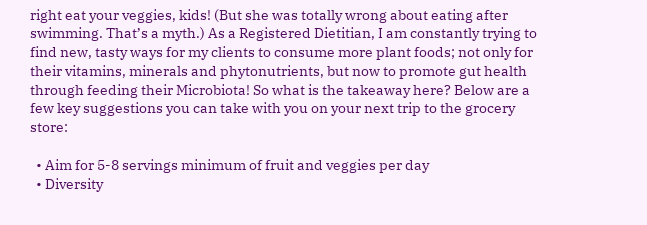right eat your veggies, kids! (But she was totally wrong about eating after swimming. That’s a myth.) As a Registered Dietitian, I am constantly trying to find new, tasty ways for my clients to consume more plant foods; not only for their vitamins, minerals and phytonutrients, but now to promote gut health through feeding their Microbiota! So what is the takeaway here? Below are a few key suggestions you can take with you on your next trip to the grocery store:

  • Aim for 5-8 servings minimum of fruit and veggies per day
  • Diversity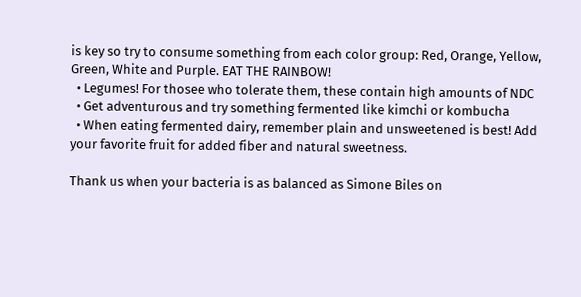is key so try to consume something from each color group: Red, Orange, Yellow, Green, White and Purple. EAT THE RAINBOW!
  • Legumes! For thosee who tolerate them, these contain high amounts of NDC
  • Get adventurous and try something fermented like kimchi or kombucha
  • When eating fermented dairy, remember plain and unsweetened is best! Add your favorite fruit for added fiber and natural sweetness.

Thank us when your bacteria is as balanced as Simone Biles on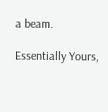a beam.

Essentially Yours,